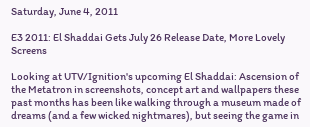Saturday, June 4, 2011

E3 2011: El Shaddai Gets July 26 Release Date, More Lovely Screens

Looking at UTV/Ignition's upcoming El Shaddai: Ascension of the Metatron in screenshots, concept art and wallpapers these past months has been like walking through a museum made of dreams (and a few wicked nightmares), but seeing the game in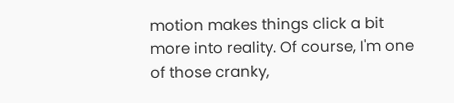motion makes things click a bit more into reality. Of course, I'm one of those cranky,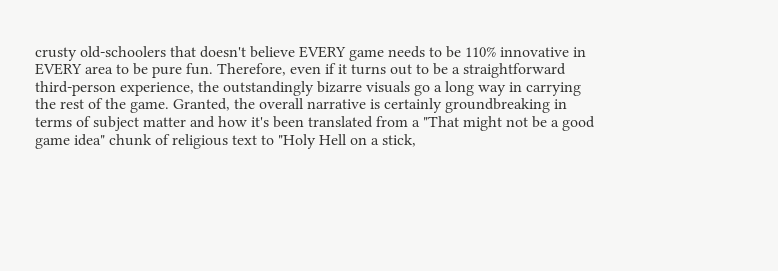crusty old-schoolers that doesn't believe EVERY game needs to be 110% innovative in EVERY area to be pure fun. Therefore, even if it turns out to be a straightforward third-person experience, the outstandingly bizarre visuals go a long way in carrying the rest of the game. Granted, the overall narrative is certainly groundbreaking in terms of subject matter and how it's been translated from a "That might not be a good game idea" chunk of religious text to "Holy Hell on a stick,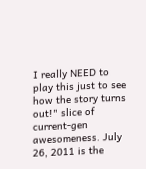I really NEED to play this just to see how the story turns out!" slice of current-gen awesomeness. July 26, 2011 is the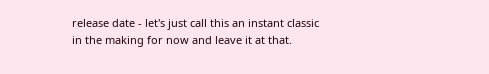release date - let's just call this an instant classic in the making for now and leave it at that.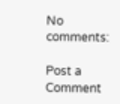No comments:

Post a Comment